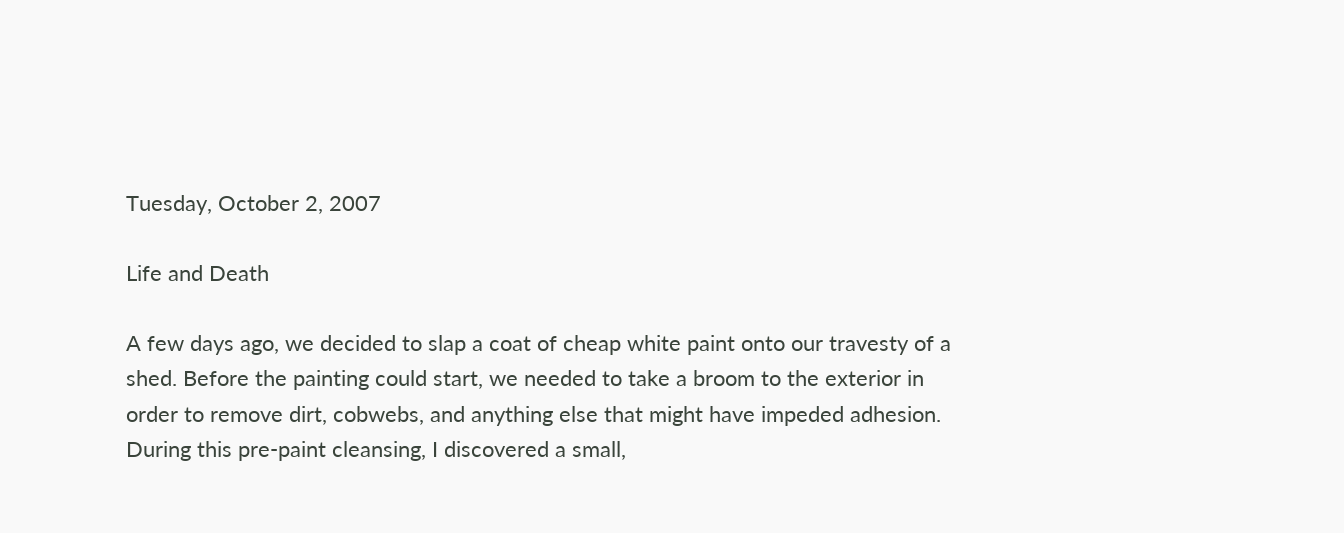Tuesday, October 2, 2007

Life and Death

A few days ago, we decided to slap a coat of cheap white paint onto our travesty of a shed. Before the painting could start, we needed to take a broom to the exterior in order to remove dirt, cobwebs, and anything else that might have impeded adhesion. During this pre-paint cleansing, I discovered a small,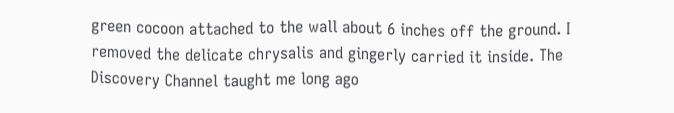green cocoon attached to the wall about 6 inches off the ground. I removed the delicate chrysalis and gingerly carried it inside. The Discovery Channel taught me long ago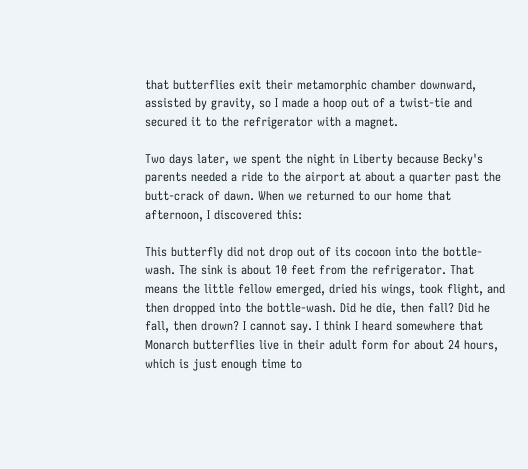that butterflies exit their metamorphic chamber downward, assisted by gravity, so I made a hoop out of a twist-tie and secured it to the refrigerator with a magnet.

Two days later, we spent the night in Liberty because Becky's parents needed a ride to the airport at about a quarter past the butt-crack of dawn. When we returned to our home that afternoon, I discovered this:

This butterfly did not drop out of its cocoon into the bottle-wash. The sink is about 10 feet from the refrigerator. That means the little fellow emerged, dried his wings, took flight, and then dropped into the bottle-wash. Did he die, then fall? Did he fall, then drown? I cannot say. I think I heard somewhere that Monarch butterflies live in their adult form for about 24 hours, which is just enough time to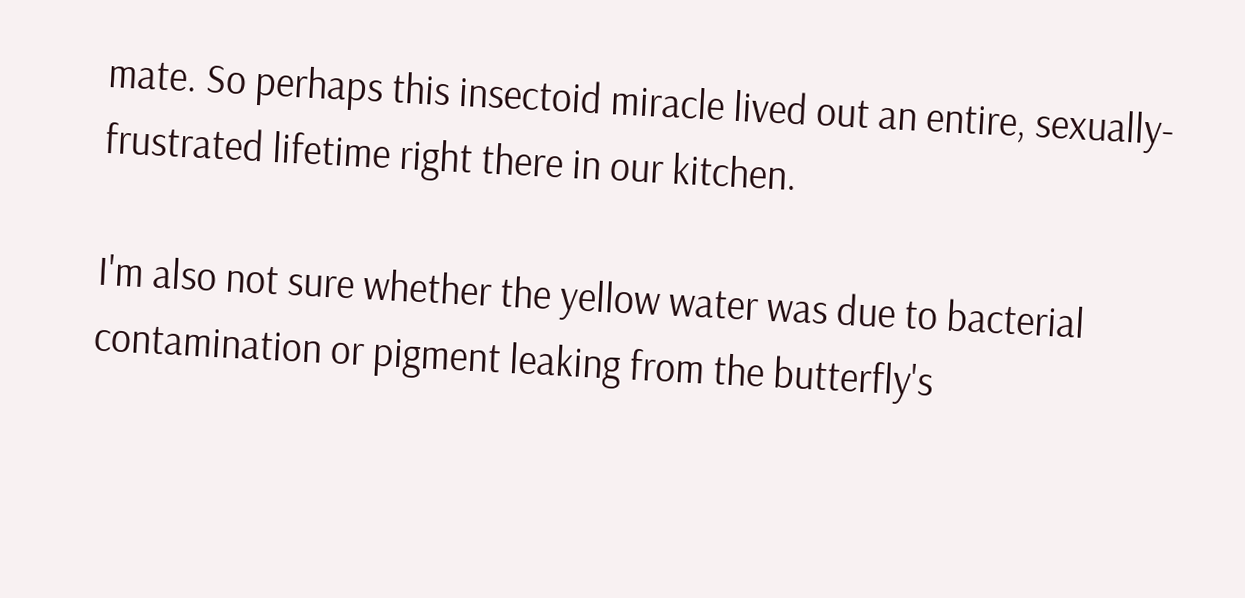mate. So perhaps this insectoid miracle lived out an entire, sexually-frustrated lifetime right there in our kitchen.

I'm also not sure whether the yellow water was due to bacterial contamination or pigment leaking from the butterfly's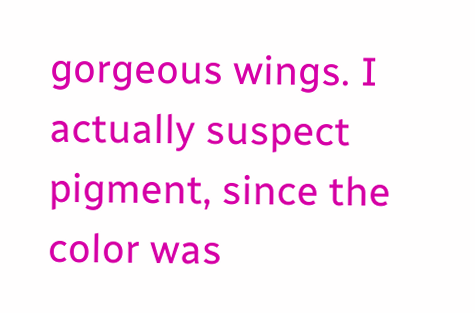gorgeous wings. I actually suspect pigment, since the color was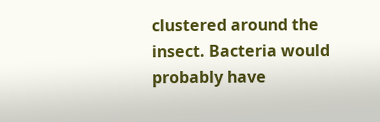clustered around the insect. Bacteria would probably have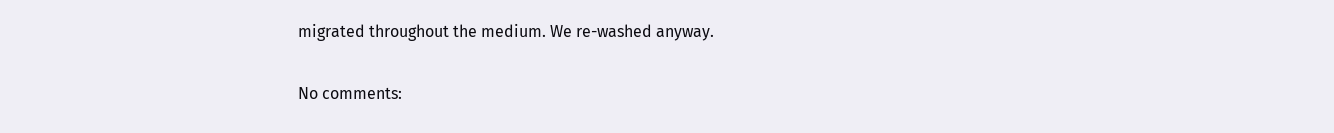migrated throughout the medium. We re-washed anyway.

No comments: